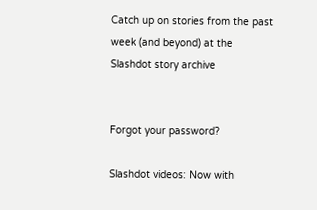Catch up on stories from the past week (and beyond) at the Slashdot story archive


Forgot your password?

Slashdot videos: Now with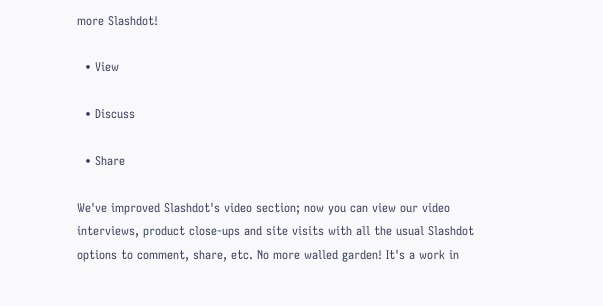more Slashdot!

  • View

  • Discuss

  • Share

We've improved Slashdot's video section; now you can view our video interviews, product close-ups and site visits with all the usual Slashdot options to comment, share, etc. No more walled garden! It's a work in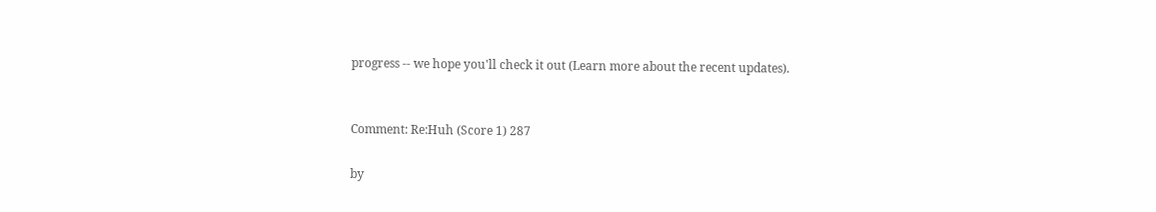progress -- we hope you'll check it out (Learn more about the recent updates).


Comment: Re:Huh (Score 1) 287

by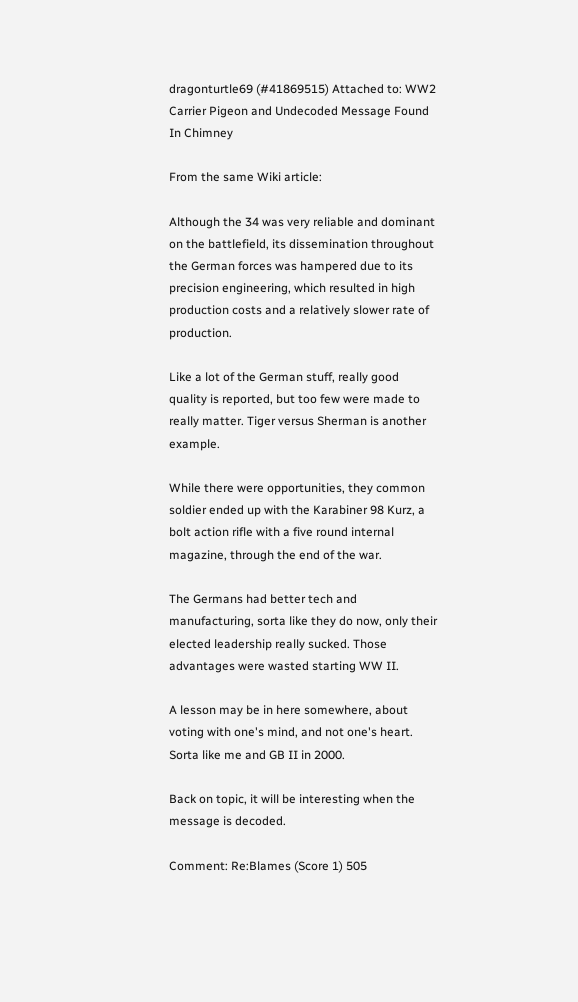dragonturtle69 (#41869515) Attached to: WW2 Carrier Pigeon and Undecoded Message Found In Chimney

From the same Wiki article:

Although the 34 was very reliable and dominant on the battlefield, its dissemination throughout the German forces was hampered due to its precision engineering, which resulted in high production costs and a relatively slower rate of production.

Like a lot of the German stuff, really good quality is reported, but too few were made to really matter. Tiger versus Sherman is another example.

While there were opportunities, they common soldier ended up with the Karabiner 98 Kurz, a bolt action rifle with a five round internal magazine, through the end of the war.

The Germans had better tech and manufacturing, sorta like they do now, only their elected leadership really sucked. Those advantages were wasted starting WW II.

A lesson may be in here somewhere, about voting with one's mind, and not one's heart. Sorta like me and GB II in 2000.

Back on topic, it will be interesting when the message is decoded.

Comment: Re:Blames (Score 1) 505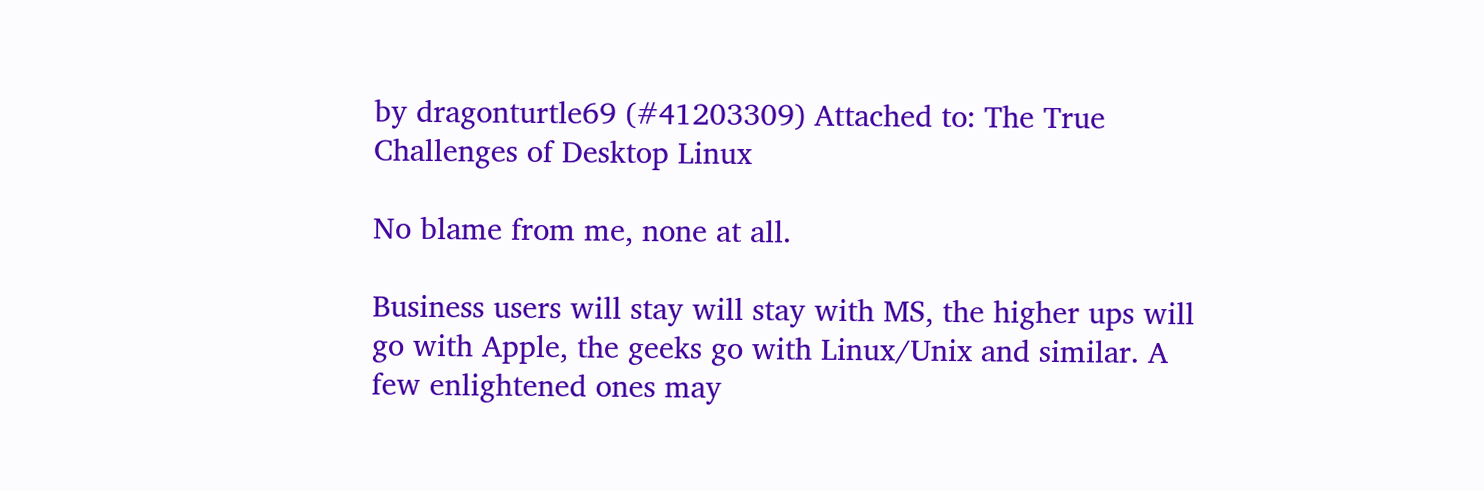by dragonturtle69 (#41203309) Attached to: The True Challenges of Desktop Linux

No blame from me, none at all.

Business users will stay will stay with MS, the higher ups will go with Apple, the geeks go with Linux/Unix and similar. A few enlightened ones may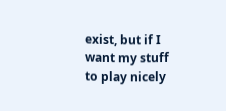exist, but if I want my stuff to play nicely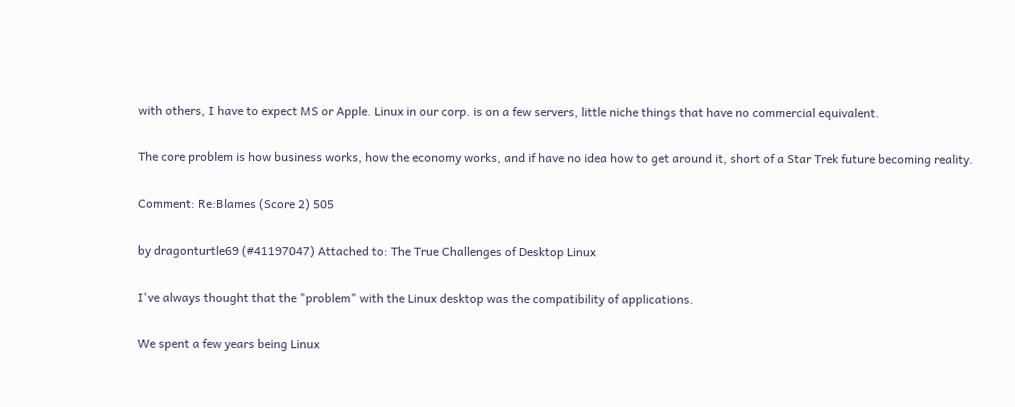with others, I have to expect MS or Apple. Linux in our corp. is on a few servers, little niche things that have no commercial equivalent.

The core problem is how business works, how the economy works, and if have no idea how to get around it, short of a Star Trek future becoming reality.

Comment: Re:Blames (Score 2) 505

by dragonturtle69 (#41197047) Attached to: The True Challenges of Desktop Linux

I've always thought that the "problem" with the Linux desktop was the compatibility of applications.

We spent a few years being Linux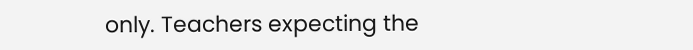only. Teachers expecting the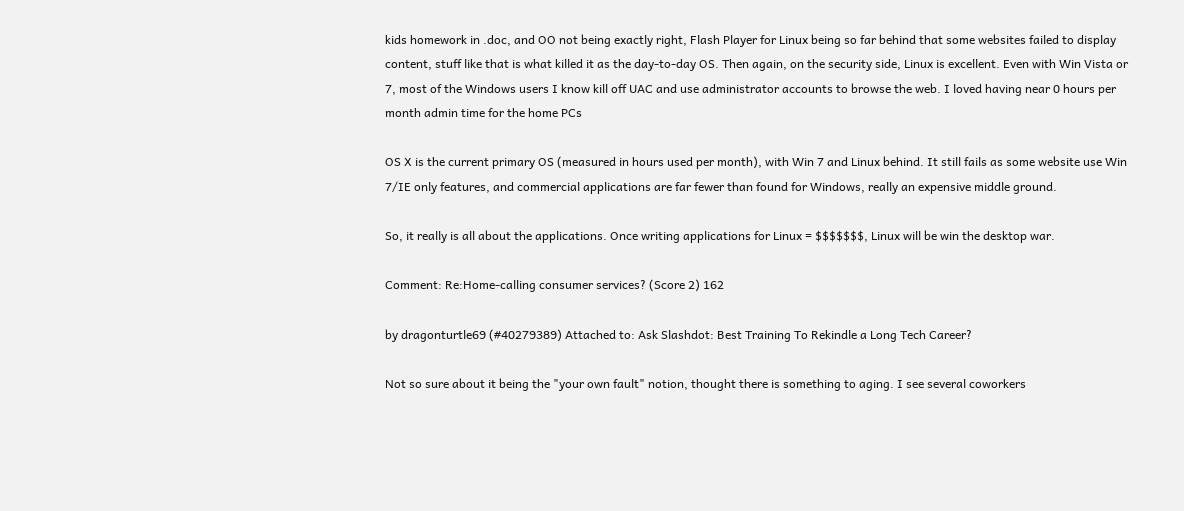kids homework in .doc, and OO not being exactly right, Flash Player for Linux being so far behind that some websites failed to display content, stuff like that is what killed it as the day-to-day OS. Then again, on the security side, Linux is excellent. Even with Win Vista or 7, most of the Windows users I know kill off UAC and use administrator accounts to browse the web. I loved having near 0 hours per month admin time for the home PCs

OS X is the current primary OS (measured in hours used per month), with Win 7 and Linux behind. It still fails as some website use Win 7/IE only features, and commercial applications are far fewer than found for Windows, really an expensive middle ground.

So, it really is all about the applications. Once writing applications for Linux = $$$$$$$, Linux will be win the desktop war.

Comment: Re:Home-calling consumer services? (Score 2) 162

by dragonturtle69 (#40279389) Attached to: Ask Slashdot: Best Training To Rekindle a Long Tech Career?

Not so sure about it being the "your own fault" notion, thought there is something to aging. I see several coworkers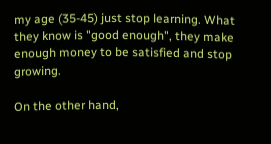my age (35-45) just stop learning. What they know is "good enough", they make enough money to be satisfied and stop growing.

On the other hand,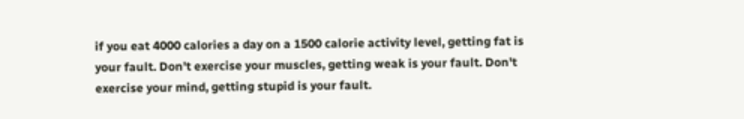if you eat 4000 calories a day on a 1500 calorie activity level, getting fat is your fault. Don't exercise your muscles, getting weak is your fault. Don't exercise your mind, getting stupid is your fault.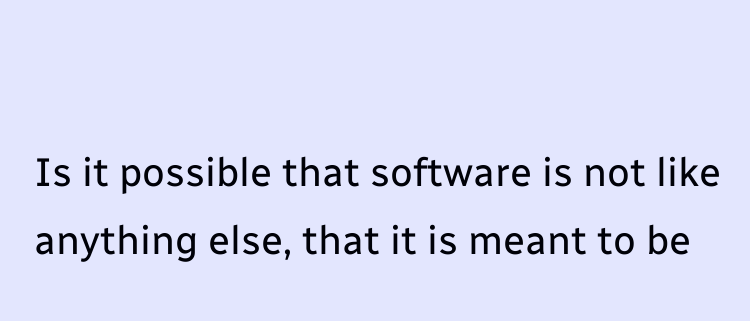Is it possible that software is not like anything else, that it is meant to be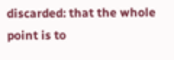discarded: that the whole point is to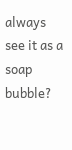always see it as a soap bubble?